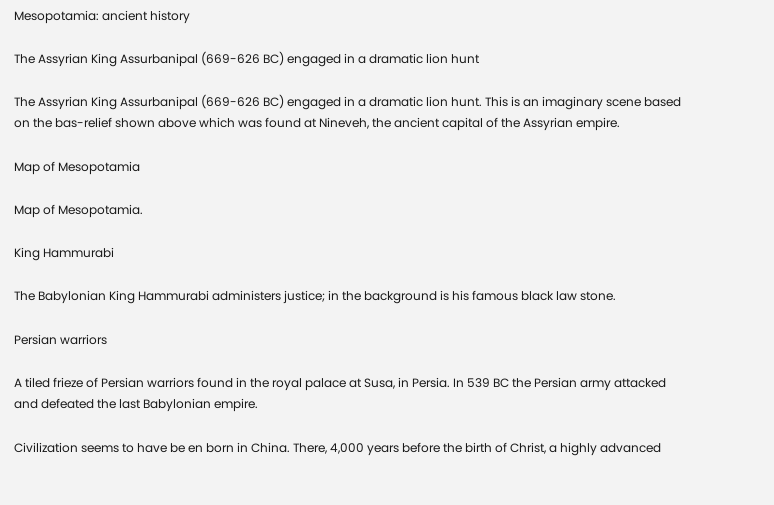Mesopotamia: ancient history

The Assyrian King Assurbanipal (669-626 BC) engaged in a dramatic lion hunt

The Assyrian King Assurbanipal (669-626 BC) engaged in a dramatic lion hunt. This is an imaginary scene based on the bas-relief shown above which was found at Nineveh, the ancient capital of the Assyrian empire.

Map of Mesopotamia

Map of Mesopotamia.

King Hammurabi

The Babylonian King Hammurabi administers justice; in the background is his famous black law stone.

Persian warriors

A tiled frieze of Persian warriors found in the royal palace at Susa, in Persia. In 539 BC the Persian army attacked and defeated the last Babylonian empire.

Civilization seems to have be en born in China. There, 4,000 years before the birth of Christ, a highly advanced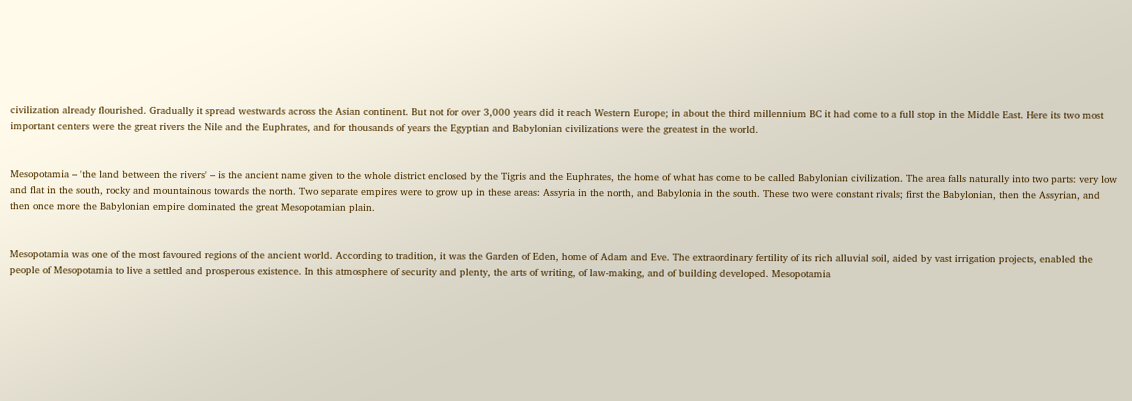civilization already flourished. Gradually it spread westwards across the Asian continent. But not for over 3,000 years did it reach Western Europe; in about the third millennium BC it had come to a full stop in the Middle East. Here its two most important centers were the great rivers the Nile and the Euphrates, and for thousands of years the Egyptian and Babylonian civilizations were the greatest in the world.


Mesopotamia – 'the land between the rivers' – is the ancient name given to the whole district enclosed by the Tigris and the Euphrates, the home of what has come to be called Babylonian civilization. The area falls naturally into two parts: very low and flat in the south, rocky and mountainous towards the north. Two separate empires were to grow up in these areas: Assyria in the north, and Babylonia in the south. These two were constant rivals; first the Babylonian, then the Assyrian, and then once more the Babylonian empire dominated the great Mesopotamian plain.


Mesopotamia was one of the most favoured regions of the ancient world. According to tradition, it was the Garden of Eden, home of Adam and Eve. The extraordinary fertility of its rich alluvial soil, aided by vast irrigation projects, enabled the people of Mesopotamia to live a settled and prosperous existence. In this atmosphere of security and plenty, the arts of writing, of law-making, and of building developed. Mesopotamia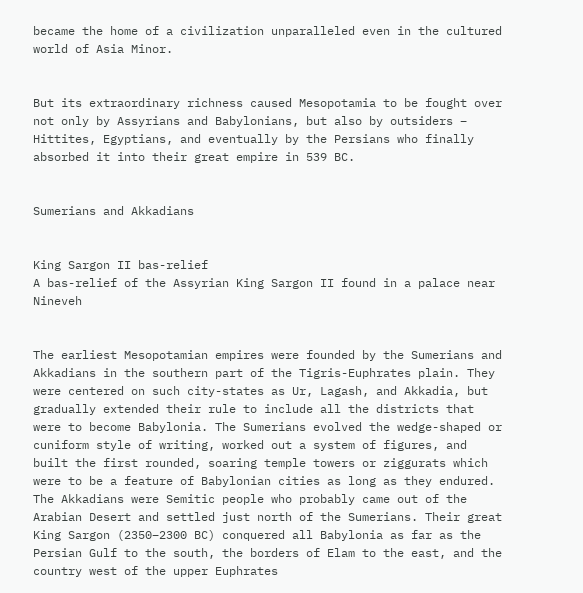became the home of a civilization unparalleled even in the cultured world of Asia Minor.


But its extraordinary richness caused Mesopotamia to be fought over not only by Assyrians and Babylonians, but also by outsiders – Hittites, Egyptians, and eventually by the Persians who finally absorbed it into their great empire in 539 BC.


Sumerians and Akkadians


King Sargon II bas-relief
A bas-relief of the Assyrian King Sargon II found in a palace near Nineveh


The earliest Mesopotamian empires were founded by the Sumerians and Akkadians in the southern part of the Tigris-Euphrates plain. They were centered on such city-states as Ur, Lagash, and Akkadia, but gradually extended their rule to include all the districts that were to become Babylonia. The Sumerians evolved the wedge-shaped or cuniform style of writing, worked out a system of figures, and built the first rounded, soaring temple towers or ziggurats which were to be a feature of Babylonian cities as long as they endured. The Akkadians were Semitic people who probably came out of the Arabian Desert and settled just north of the Sumerians. Their great King Sargon (2350–2300 BC) conquered all Babylonia as far as the Persian Gulf to the south, the borders of Elam to the east, and the country west of the upper Euphrates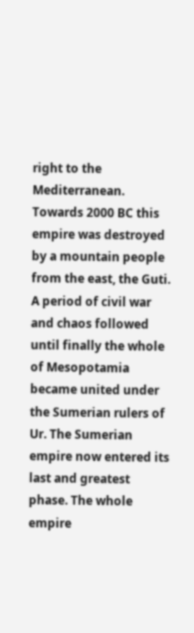right to the Mediterranean. Towards 2000 BC this empire was destroyed by a mountain people from the east, the Guti. A period of civil war and chaos followed until finally the whole of Mesopotamia became united under the Sumerian rulers of Ur. The Sumerian empire now entered its last and greatest phase. The whole empire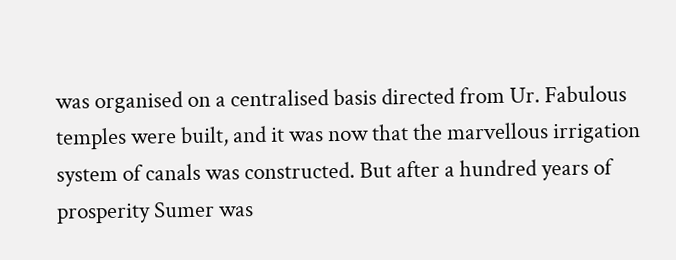was organised on a centralised basis directed from Ur. Fabulous temples were built, and it was now that the marvellous irrigation system of canals was constructed. But after a hundred years of prosperity Sumer was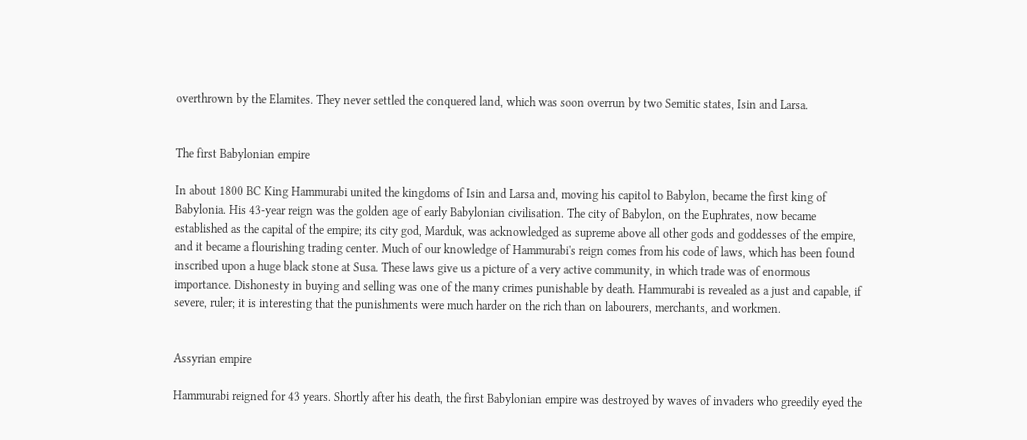overthrown by the Elamites. They never settled the conquered land, which was soon overrun by two Semitic states, Isin and Larsa.


The first Babylonian empire

In about 1800 BC King Hammurabi united the kingdoms of Isin and Larsa and, moving his capitol to Babylon, became the first king of Babylonia. His 43-year reign was the golden age of early Babylonian civilisation. The city of Babylon, on the Euphrates, now became established as the capital of the empire; its city god, Marduk, was acknowledged as supreme above all other gods and goddesses of the empire, and it became a flourishing trading center. Much of our knowledge of Hammurabi's reign comes from his code of laws, which has been found inscribed upon a huge black stone at Susa. These laws give us a picture of a very active community, in which trade was of enormous importance. Dishonesty in buying and selling was one of the many crimes punishable by death. Hammurabi is revealed as a just and capable, if severe, ruler; it is interesting that the punishments were much harder on the rich than on labourers, merchants, and workmen.


Assyrian empire

Hammurabi reigned for 43 years. Shortly after his death, the first Babylonian empire was destroyed by waves of invaders who greedily eyed the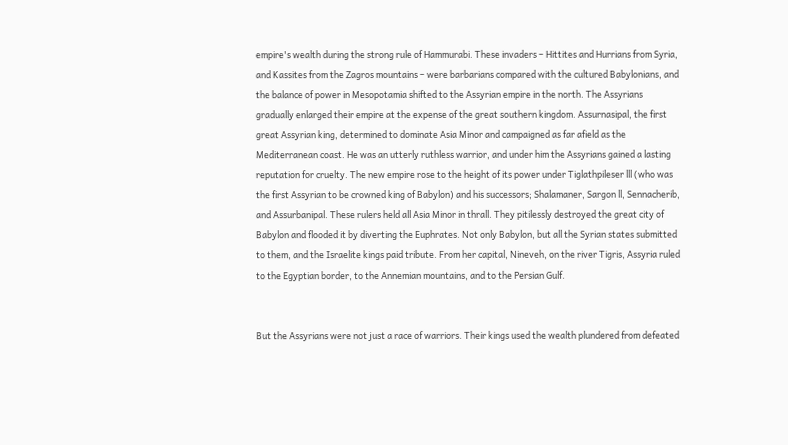empire's wealth during the strong rule of Hammurabi. These invaders – Hittites and Hurrians from Syria, and Kassites from the Zagros mountains – were barbarians compared with the cultured Babylonians, and the balance of power in Mesopotamia shifted to the Assyrian empire in the north. The Assyrians gradually enlarged their empire at the expense of the great southern kingdom. Assurnasipal, the first great Assyrian king, determined to dominate Asia Minor and campaigned as far afield as the Mediterranean coast. He was an utterly ruthless warrior, and under him the Assyrians gained a lasting reputation for cruelty. The new empire rose to the height of its power under Tiglathpileser lll (who was the first Assyrian to be crowned king of Babylon) and his successors; Shalamaner, Sargon ll, Sennacherib, and Assurbanipal. These rulers held all Asia Minor in thrall. They pitilessly destroyed the great city of Babylon and flooded it by diverting the Euphrates. Not only Babylon, but all the Syrian states submitted to them, and the Israelite kings paid tribute. From her capital, Nineveh, on the river Tigris, Assyria ruled to the Egyptian border, to the Annemian mountains, and to the Persian Gulf.


But the Assyrians were not just a race of warriors. Their kings used the wealth plundered from defeated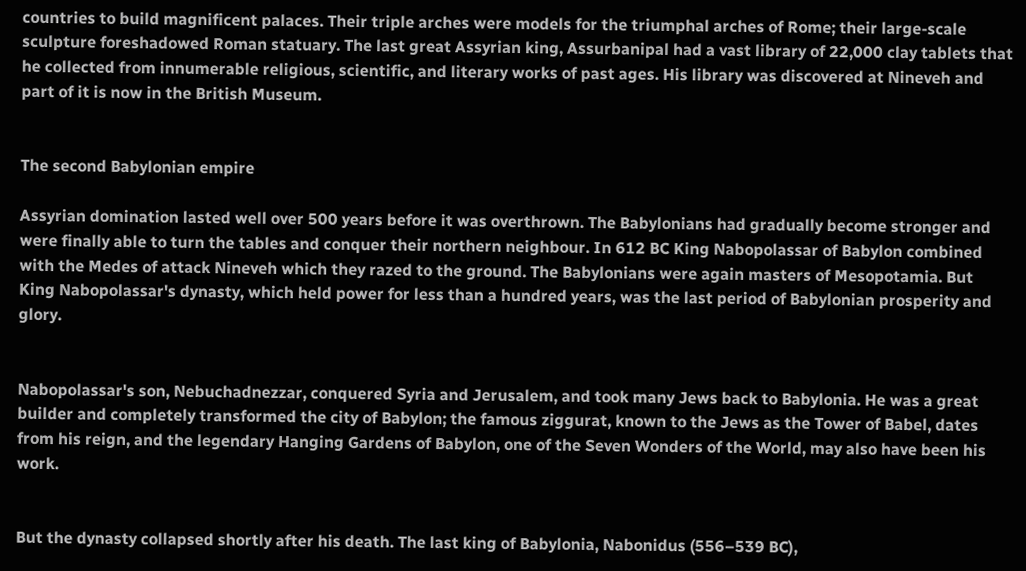countries to build magnificent palaces. Their triple arches were models for the triumphal arches of Rome; their large-scale sculpture foreshadowed Roman statuary. The last great Assyrian king, Assurbanipal had a vast library of 22,000 clay tablets that he collected from innumerable religious, scientific, and literary works of past ages. His library was discovered at Nineveh and part of it is now in the British Museum.


The second Babylonian empire

Assyrian domination lasted well over 500 years before it was overthrown. The Babylonians had gradually become stronger and were finally able to turn the tables and conquer their northern neighbour. In 612 BC King Nabopolassar of Babylon combined with the Medes of attack Nineveh which they razed to the ground. The Babylonians were again masters of Mesopotamia. But King Nabopolassar's dynasty, which held power for less than a hundred years, was the last period of Babylonian prosperity and glory.


Nabopolassar's son, Nebuchadnezzar, conquered Syria and Jerusalem, and took many Jews back to Babylonia. He was a great builder and completely transformed the city of Babylon; the famous ziggurat, known to the Jews as the Tower of Babel, dates from his reign, and the legendary Hanging Gardens of Babylon, one of the Seven Wonders of the World, may also have been his work.


But the dynasty collapsed shortly after his death. The last king of Babylonia, Nabonidus (556–539 BC),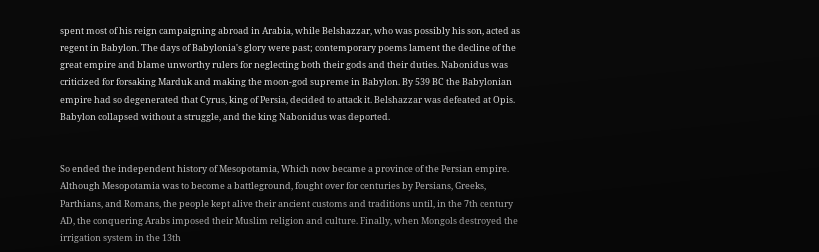spent most of his reign campaigning abroad in Arabia, while Belshazzar, who was possibly his son, acted as regent in Babylon. The days of Babylonia's glory were past; contemporary poems lament the decline of the great empire and blame unworthy rulers for neglecting both their gods and their duties. Nabonidus was criticized for forsaking Marduk and making the moon-god supreme in Babylon. By 539 BC the Babylonian empire had so degenerated that Cyrus, king of Persia, decided to attack it. Belshazzar was defeated at Opis. Babylon collapsed without a struggle, and the king Nabonidus was deported.


So ended the independent history of Mesopotamia, Which now became a province of the Persian empire. Although Mesopotamia was to become a battleground, fought over for centuries by Persians, Greeks, Parthians, and Romans, the people kept alive their ancient customs and traditions until, in the 7th century AD, the conquering Arabs imposed their Muslim religion and culture. Finally, when Mongols destroyed the irrigation system in the 13th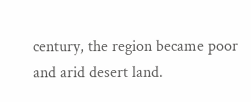century, the region became poor and arid desert land.